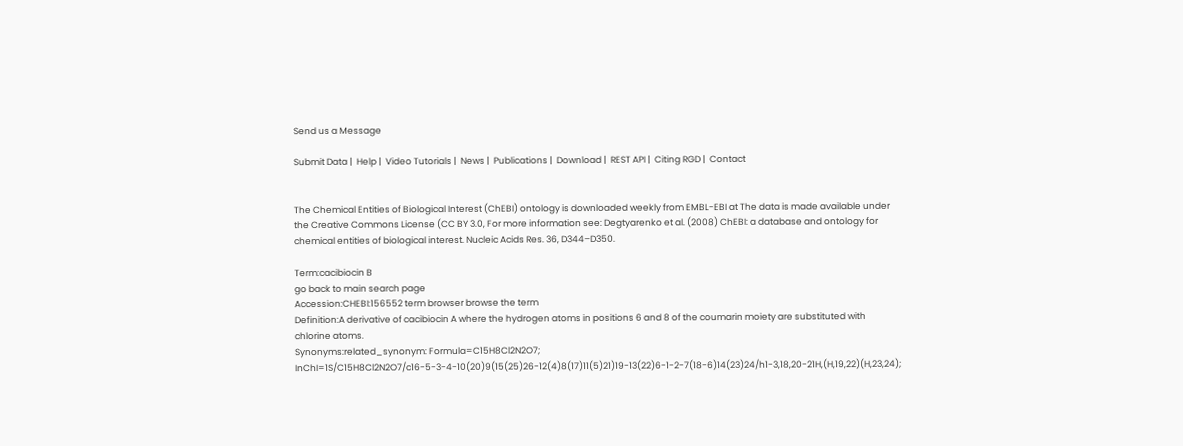Send us a Message

Submit Data |  Help |  Video Tutorials |  News |  Publications |  Download |  REST API |  Citing RGD |  Contact


The Chemical Entities of Biological Interest (ChEBI) ontology is downloaded weekly from EMBL-EBI at The data is made available under the Creative Commons License (CC BY 3.0, For more information see: Degtyarenko et al. (2008) ChEBI: a database and ontology for chemical entities of biological interest. Nucleic Acids Res. 36, D344–D350.

Term:cacibiocin B
go back to main search page
Accession:CHEBI:156552 term browser browse the term
Definition:A derivative of cacibiocin A where the hydrogen atoms in positions 6 and 8 of the coumarin moiety are substituted with chlorine atoms.
Synonyms:related_synonym: Formula=C15H8Cl2N2O7;   InChI=1S/C15H8Cl2N2O7/c16-5-3-4-10(20)9(15(25)26-12(4)8(17)11(5)21)19-13(22)6-1-2-7(18-6)14(23)24/h1-3,18,20-21H,(H,19,22)(H,23,24);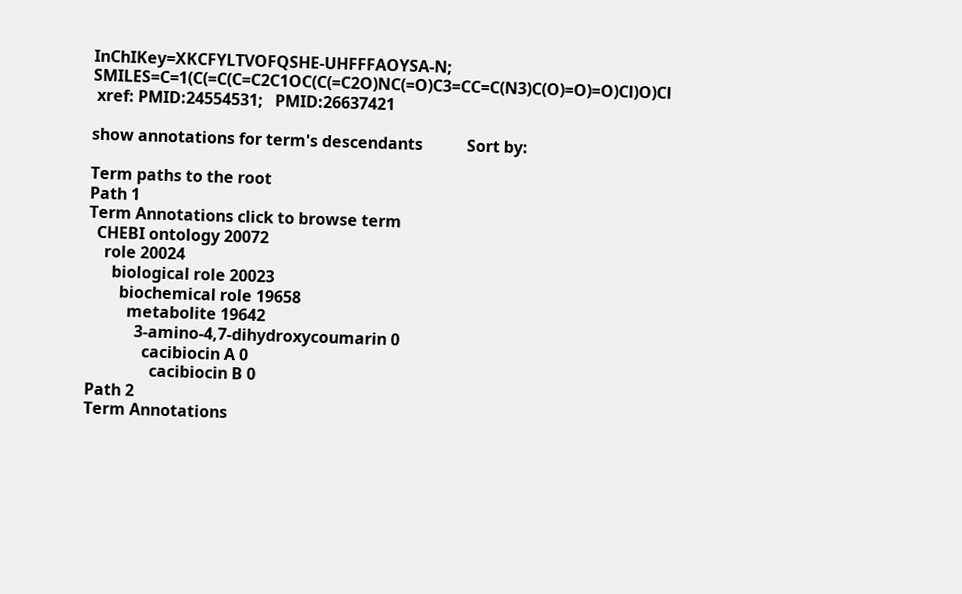InChIKey=XKCFYLTVOFQSHE-UHFFFAOYSA-N;   SMILES=C=1(C(=C(C=C2C1OC(C(=C2O)NC(=O)C3=CC=C(N3)C(O)=O)=O)Cl)O)Cl
 xref: PMID:24554531;   PMID:26637421

show annotations for term's descendants           Sort by:

Term paths to the root
Path 1
Term Annotations click to browse term
  CHEBI ontology 20072
    role 20024
      biological role 20023
        biochemical role 19658
          metabolite 19642
            3-amino-4,7-dihydroxycoumarin 0
              cacibiocin A 0
                cacibiocin B 0
Path 2
Term Annotations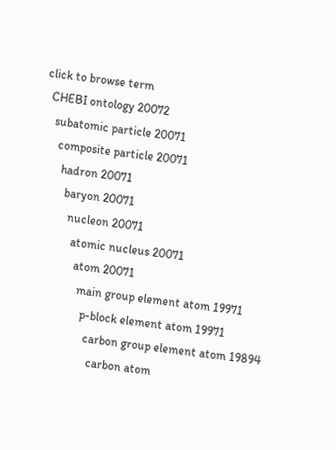click to browse term
  CHEBI ontology 20072
    subatomic particle 20071
      composite particle 20071
        hadron 20071
          baryon 20071
            nucleon 20071
              atomic nucleus 20071
                atom 20071
                  main group element atom 19971
                    p-block element atom 19971
                      carbon group element atom 19894
                        carbon atom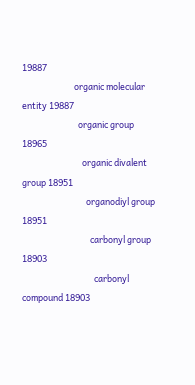19887
                          organic molecular entity 19887
                            organic group 18965
                              organic divalent group 18951
                                organodiyl group 18951
                                  carbonyl group 18903
                                    carbonyl compound 18903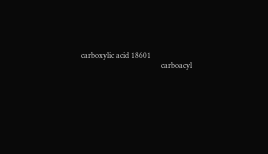carboxylic acid 18601
                                        carboacyl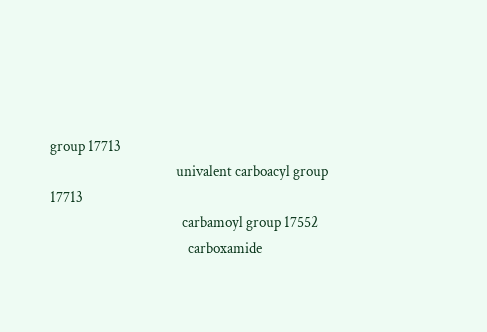group 17713
                                          univalent carboacyl group 17713
                                            carbamoyl group 17552
                                              carboxamide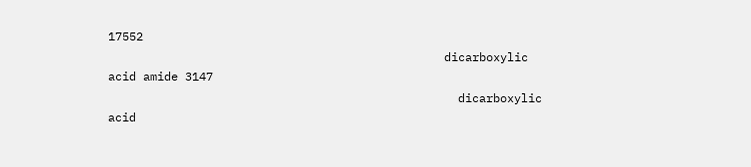17552
                                                dicarboxylic acid amide 3147
                                                  dicarboxylic acid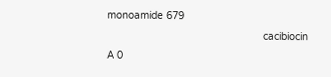monoamide 679
                                                    cacibiocin A 0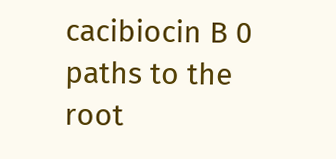cacibiocin B 0
paths to the root